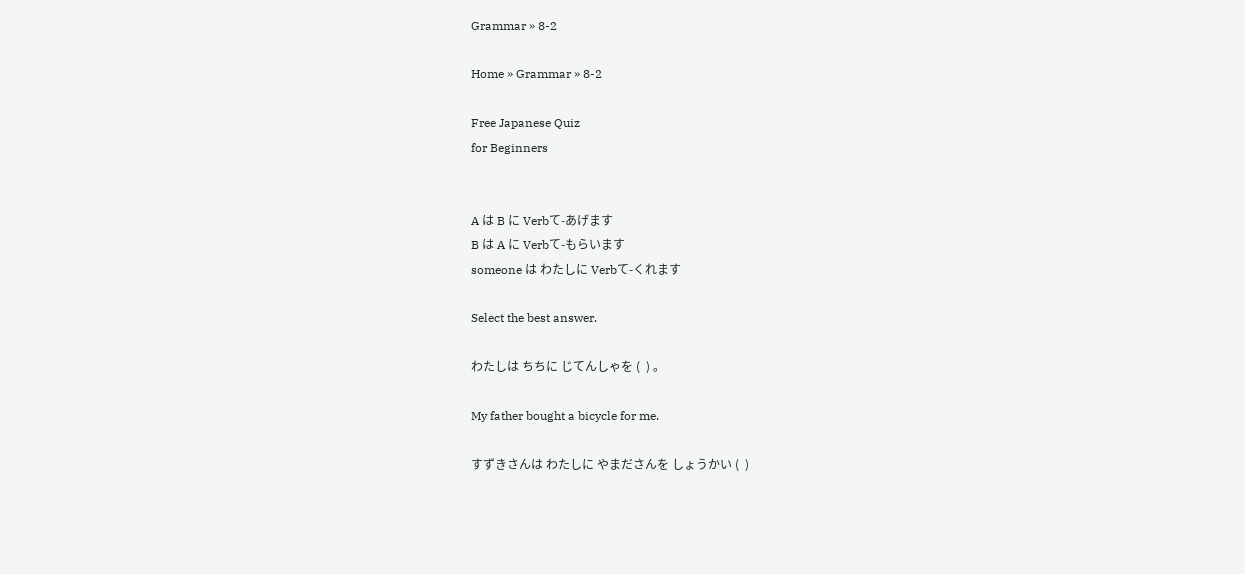Grammar » 8-2

Home » Grammar » 8-2

Free Japanese Quiz
for Beginners


A は B に Verbて-あげます
B は A に Verbて-もらいます
someone は わたしに Verbて-くれます

Select the best answer.

わたしは ちちに じてんしゃを (  ) 。

My father bought a bicycle for me.

すずきさんは わたしに やまださんを しょうかい (  )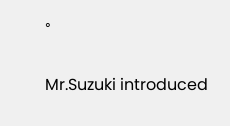。

Mr.Suzuki introduced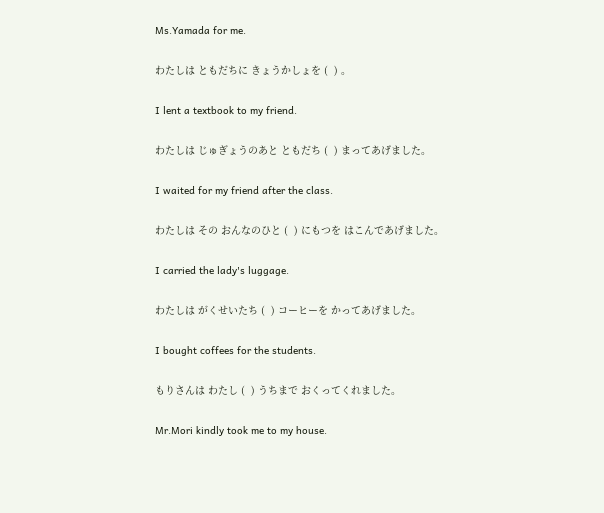Ms.Yamada for me.

わたしは ともだちに きょうかしょを (  ) 。

I lent a textbook to my friend.

わたしは じゅぎょうのあと ともだち (  ) まってあげました。

I waited for my friend after the class.

わたしは その おんなのひと (  ) にもつを はこんであげました。

I carried the lady's luggage.

わたしは がくせいたち (  ) コーヒーを かってあげました。

I bought coffees for the students.

もりさんは わたし (  ) うちまで おくってくれました。

Mr.Mori kindly took me to my house.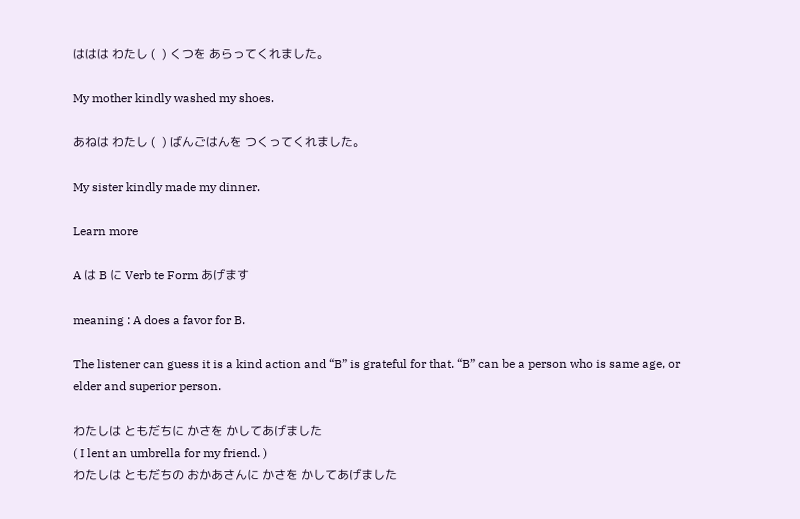ははは わたし (  ) くつを あらってくれました。

My mother kindly washed my shoes.

あねは わたし (  ) ばんごはんを つくってくれました。

My sister kindly made my dinner.

Learn more

A は B に Verb te Form あげます

meaning : A does a favor for B.

The listener can guess it is a kind action and “B” is grateful for that. “B” can be a person who is same age, or elder and superior person.

わたしは ともだちに かさを かしてあげました
( I lent an umbrella for my friend. )
わたしは ともだちの おかあさんに かさを かしてあげました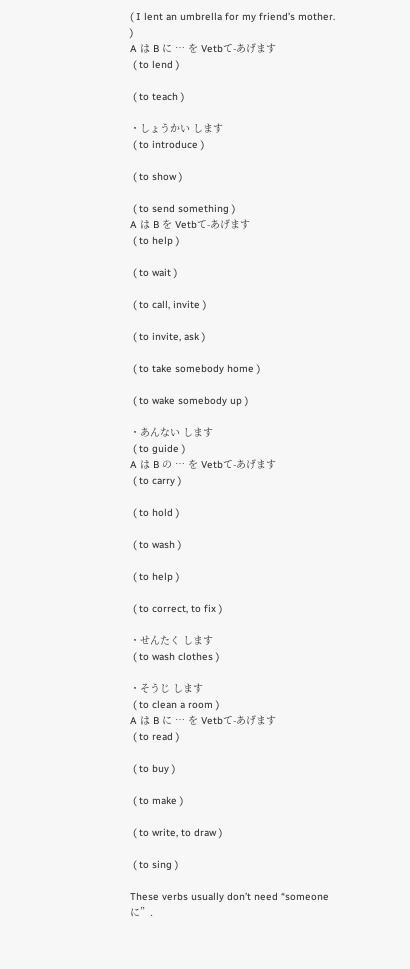( I lent an umbrella for my friend’s mother. )
A は B に … を Vetbて-あげます
 ( to lend )

 ( to teach )

・しょうかい します
 ( to introduce )

 ( to show )

 ( to send something )
A は B を Vetbて-あげます
 ( to help )

 ( to wait )

 ( to call, invite )

 ( to invite, ask )

 ( to take somebody home )

 ( to wake somebody up )

・あんない します
 ( to guide )
A は B の … を Vetbて-あげます
 ( to carry )

 ( to hold )

 ( to wash )

 ( to help )

 ( to correct, to fix )

・せんたく します
 ( to wash clothes )

・そうじ します
 ( to clean a room )
A は B に … を Vetbて-あげます
 ( to read )

 ( to buy )

 ( to make )

 ( to write, to draw )

 ( to sing )

These verbs usually don’t need “someone に”.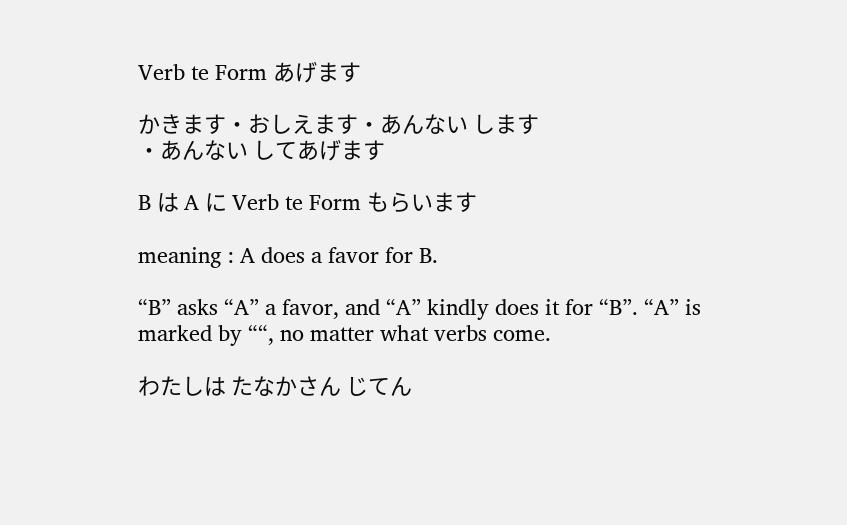Verb te Form あげます

かきます・おしえます・あんない します
・あんない してあげます

B は A に Verb te Form もらいます

meaning : A does a favor for B.

“B” asks “A” a favor, and “A” kindly does it for “B”. “A” is marked by ““, no matter what verbs come.

わたしは たなかさん じてん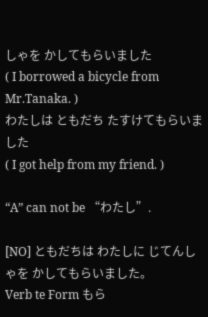しゃを かしてもらいました
( I borrowed a bicycle from Mr.Tanaka. )
わたしは ともだち たすけてもらいました
( I got help from my friend. )

“A” can not be “わたし”.

[NO] ともだちは わたしに じてんしゃを かしてもらいました。
Verb te Form もら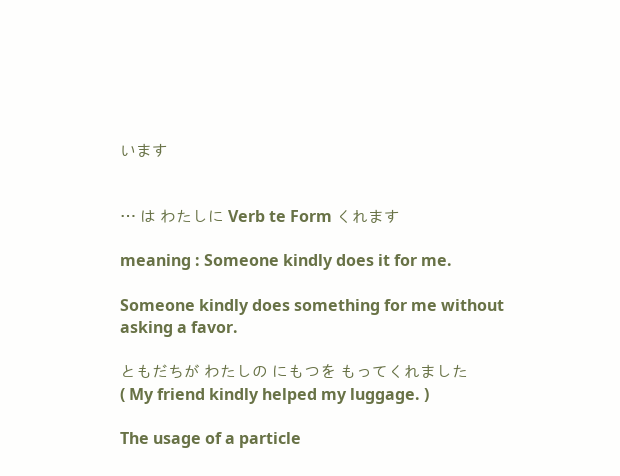います


… は わたしに Verb te Form くれます

meaning : Someone kindly does it for me.

Someone kindly does something for me without asking a favor.

ともだちが わたしの にもつを もってくれました
( My friend kindly helped my luggage. )

The usage of a particle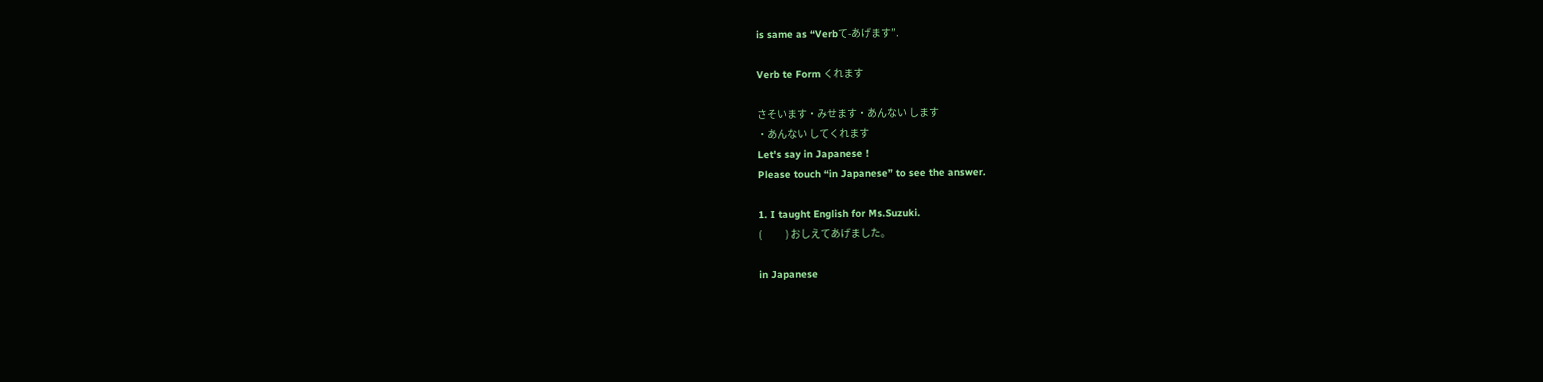is same as “Verbて-あげます”.

Verb te Form くれます

さそいます・みせます・あんない します
・あんない してくれます
Let's say in Japanese !
Please touch “in Japanese” to see the answer.

1. I taught English for Ms.Suzuki.
(            ) おしえてあげました。

in Japanese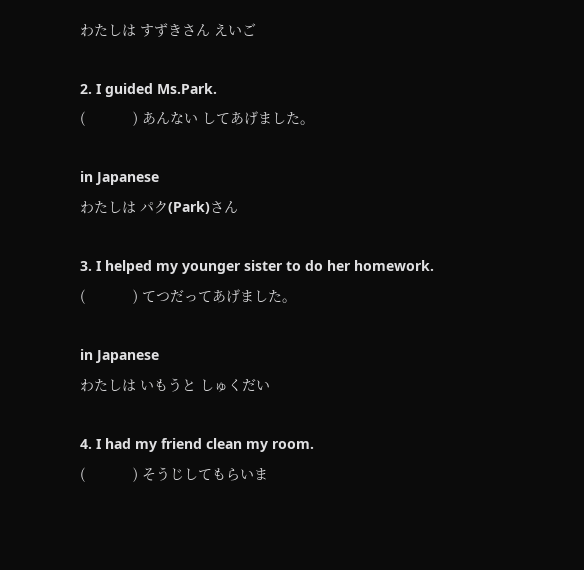わたしは すずきさん えいご

2. I guided Ms.Park.
(            ) あんない してあげました。

in Japanese
わたしは パク(Park)さん

3. I helped my younger sister to do her homework.
(            ) てつだってあげました。

in Japanese
わたしは いもうと しゅくだい

4. I had my friend clean my room.
(            ) そうじしてもらいま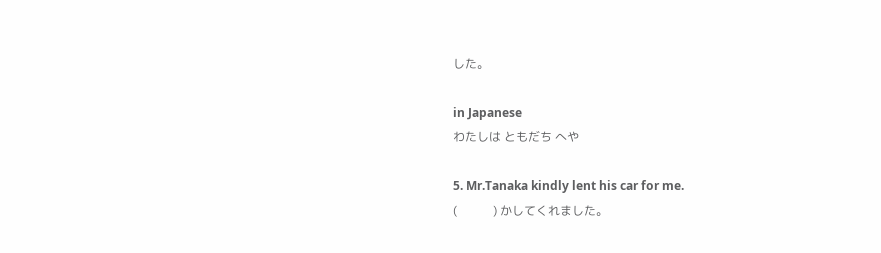した。

in Japanese
わたしは ともだち へや

5. Mr.Tanaka kindly lent his car for me.
(            ) かしてくれました。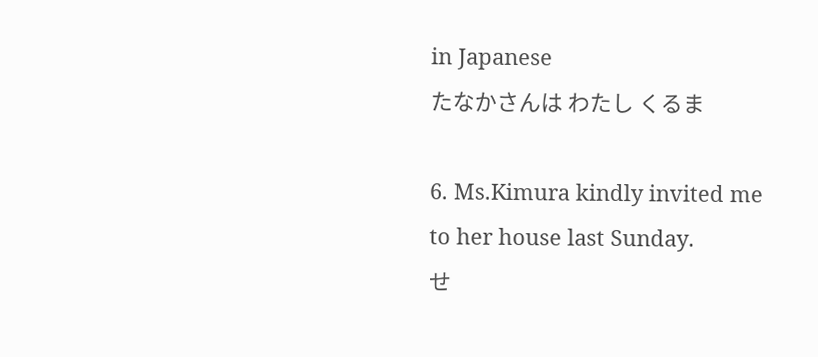in Japanese
たなかさんは わたし くるま

6. Ms.Kimura kindly invited me to her house last Sunday.
せ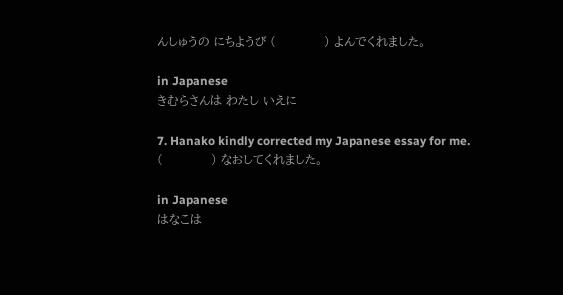んしゅうの にちようび (            ) よんでくれました。

in Japanese
きむらさんは わたし いえに

7. Hanako kindly corrected my Japanese essay for me.
(            ) なおしてくれました。

in Japanese
はなこは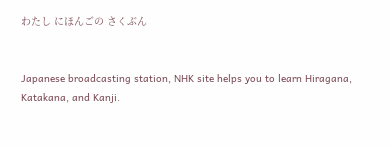わたし にほんごの さくぶん


Japanese broadcasting station, NHK site helps you to learn Hiragana, Katakana, and Kanji.